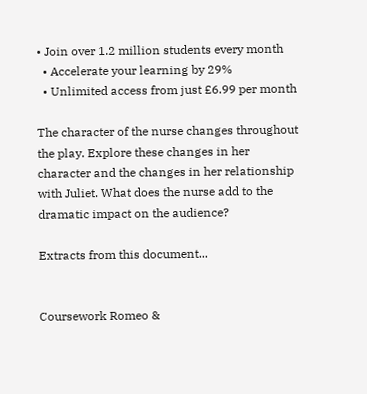• Join over 1.2 million students every month
  • Accelerate your learning by 29%
  • Unlimited access from just £6.99 per month

The character of the nurse changes throughout the play. Explore these changes in her character and the changes in her relationship with Juliet. What does the nurse add to the dramatic impact on the audience?

Extracts from this document...


Coursework Romeo &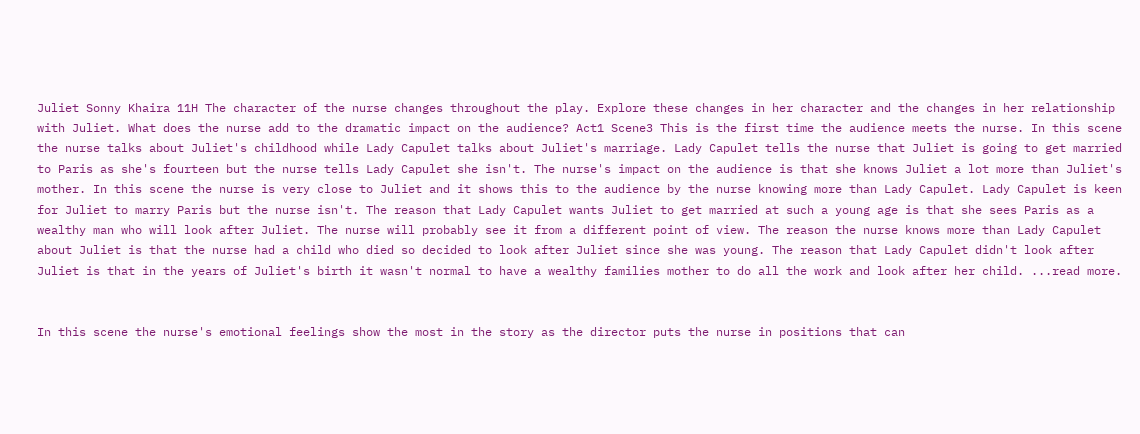Juliet Sonny Khaira 11H The character of the nurse changes throughout the play. Explore these changes in her character and the changes in her relationship with Juliet. What does the nurse add to the dramatic impact on the audience? Act1 Scene3 This is the first time the audience meets the nurse. In this scene the nurse talks about Juliet's childhood while Lady Capulet talks about Juliet's marriage. Lady Capulet tells the nurse that Juliet is going to get married to Paris as she's fourteen but the nurse tells Lady Capulet she isn't. The nurse's impact on the audience is that she knows Juliet a lot more than Juliet's mother. In this scene the nurse is very close to Juliet and it shows this to the audience by the nurse knowing more than Lady Capulet. Lady Capulet is keen for Juliet to marry Paris but the nurse isn't. The reason that Lady Capulet wants Juliet to get married at such a young age is that she sees Paris as a wealthy man who will look after Juliet. The nurse will probably see it from a different point of view. The reason the nurse knows more than Lady Capulet about Juliet is that the nurse had a child who died so decided to look after Juliet since she was young. The reason that Lady Capulet didn't look after Juliet is that in the years of Juliet's birth it wasn't normal to have a wealthy families mother to do all the work and look after her child. ...read more.


In this scene the nurse's emotional feelings show the most in the story as the director puts the nurse in positions that can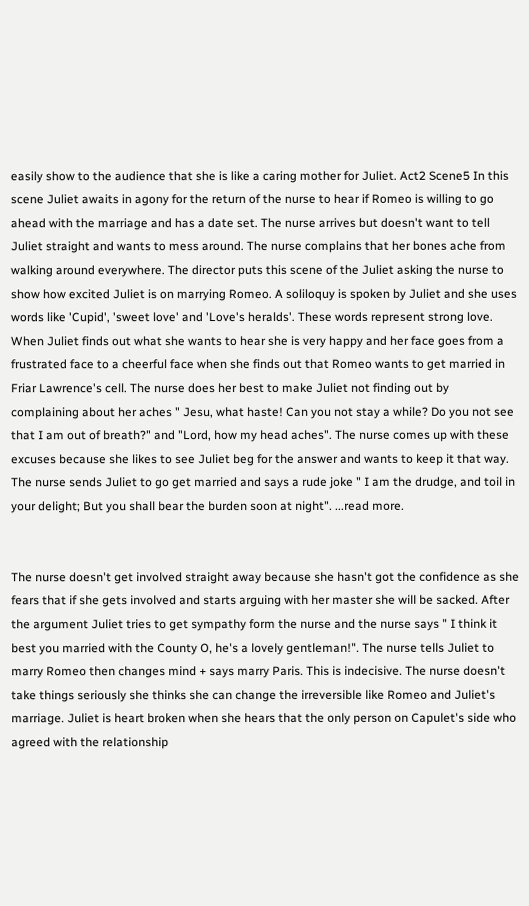easily show to the audience that she is like a caring mother for Juliet. Act2 Scene5 In this scene Juliet awaits in agony for the return of the nurse to hear if Romeo is willing to go ahead with the marriage and has a date set. The nurse arrives but doesn't want to tell Juliet straight and wants to mess around. The nurse complains that her bones ache from walking around everywhere. The director puts this scene of the Juliet asking the nurse to show how excited Juliet is on marrying Romeo. A soliloquy is spoken by Juliet and she uses words like 'Cupid', 'sweet love' and 'Love's heralds'. These words represent strong love. When Juliet finds out what she wants to hear she is very happy and her face goes from a frustrated face to a cheerful face when she finds out that Romeo wants to get married in Friar Lawrence's cell. The nurse does her best to make Juliet not finding out by complaining about her aches " Jesu, what haste! Can you not stay a while? Do you not see that I am out of breath?" and "Lord, how my head aches". The nurse comes up with these excuses because she likes to see Juliet beg for the answer and wants to keep it that way. The nurse sends Juliet to go get married and says a rude joke " I am the drudge, and toil in your delight; But you shall bear the burden soon at night". ...read more.


The nurse doesn't get involved straight away because she hasn't got the confidence as she fears that if she gets involved and starts arguing with her master she will be sacked. After the argument Juliet tries to get sympathy form the nurse and the nurse says " I think it best you married with the County O, he's a lovely gentleman!". The nurse tells Juliet to marry Romeo then changes mind + says marry Paris. This is indecisive. The nurse doesn't take things seriously she thinks she can change the irreversible like Romeo and Juliet's marriage. Juliet is heart broken when she hears that the only person on Capulet's side who agreed with the relationship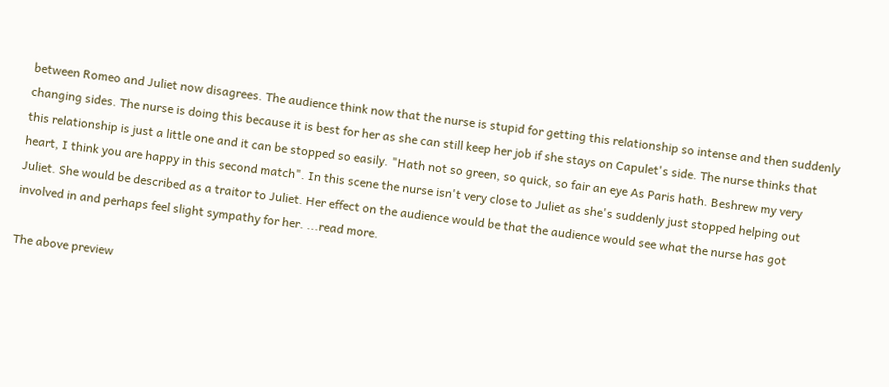between Romeo and Juliet now disagrees. The audience think now that the nurse is stupid for getting this relationship so intense and then suddenly changing sides. The nurse is doing this because it is best for her as she can still keep her job if she stays on Capulet's side. The nurse thinks that this relationship is just a little one and it can be stopped so easily. "Hath not so green, so quick, so fair an eye As Paris hath. Beshrew my very heart, I think you are happy in this second match". In this scene the nurse isn't very close to Juliet as she's suddenly just stopped helping out Juliet. She would be described as a traitor to Juliet. Her effect on the audience would be that the audience would see what the nurse has got involved in and perhaps feel slight sympathy for her. ...read more.

The above preview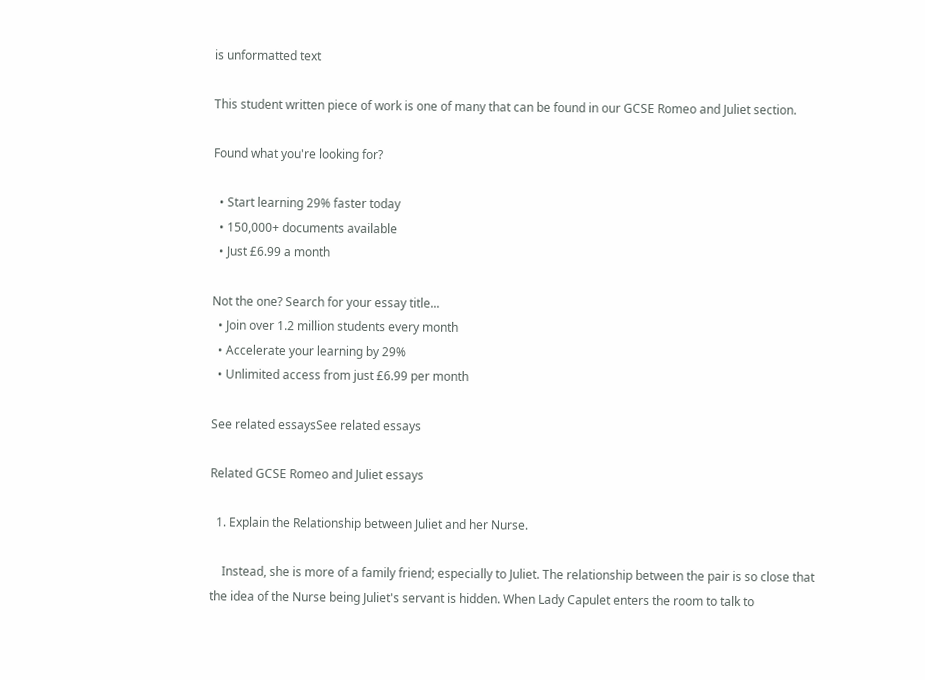is unformatted text

This student written piece of work is one of many that can be found in our GCSE Romeo and Juliet section.

Found what you're looking for?

  • Start learning 29% faster today
  • 150,000+ documents available
  • Just £6.99 a month

Not the one? Search for your essay title...
  • Join over 1.2 million students every month
  • Accelerate your learning by 29%
  • Unlimited access from just £6.99 per month

See related essaysSee related essays

Related GCSE Romeo and Juliet essays

  1. Explain the Relationship between Juliet and her Nurse.

    Instead, she is more of a family friend; especially to Juliet. The relationship between the pair is so close that the idea of the Nurse being Juliet's servant is hidden. When Lady Capulet enters the room to talk to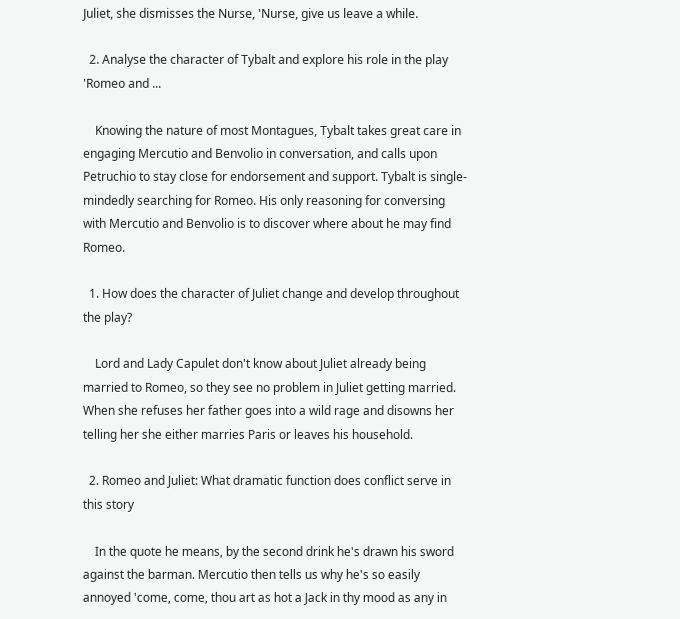Juliet, she dismisses the Nurse, 'Nurse, give us leave a while.

  2. Analyse the character of Tybalt and explore his role in the play 'Romeo and ...

    Knowing the nature of most Montagues, Tybalt takes great care in engaging Mercutio and Benvolio in conversation, and calls upon Petruchio to stay close for endorsement and support. Tybalt is single-mindedly searching for Romeo. His only reasoning for conversing with Mercutio and Benvolio is to discover where about he may find Romeo.

  1. How does the character of Juliet change and develop throughout the play?

    Lord and Lady Capulet don't know about Juliet already being married to Romeo, so they see no problem in Juliet getting married. When she refuses her father goes into a wild rage and disowns her telling her she either marries Paris or leaves his household.

  2. Romeo and Juliet: What dramatic function does conflict serve in this story

    In the quote he means, by the second drink he's drawn his sword against the barman. Mercutio then tells us why he's so easily annoyed 'come, come, thou art as hot a Jack in thy mood as any in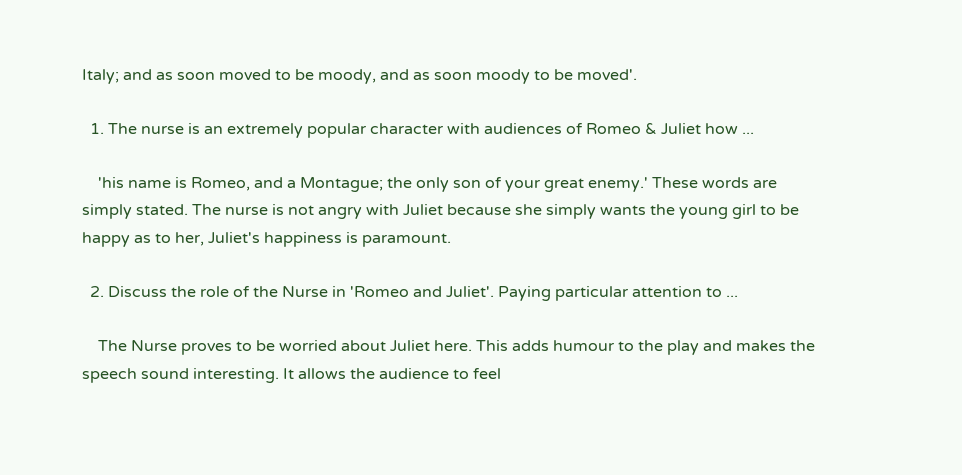Italy; and as soon moved to be moody, and as soon moody to be moved'.

  1. The nurse is an extremely popular character with audiences of Romeo & Juliet how ...

    'his name is Romeo, and a Montague; the only son of your great enemy.' These words are simply stated. The nurse is not angry with Juliet because she simply wants the young girl to be happy as to her, Juliet's happiness is paramount.

  2. Discuss the role of the Nurse in 'Romeo and Juliet'. Paying particular attention to ...

    The Nurse proves to be worried about Juliet here. This adds humour to the play and makes the speech sound interesting. It allows the audience to feel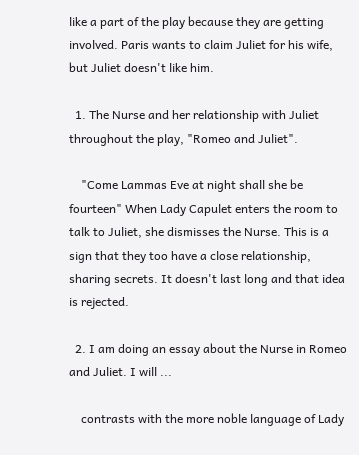like a part of the play because they are getting involved. Paris wants to claim Juliet for his wife, but Juliet doesn't like him.

  1. The Nurse and her relationship with Juliet throughout the play, "Romeo and Juliet".

    "Come Lammas Eve at night shall she be fourteen" When Lady Capulet enters the room to talk to Juliet, she dismisses the Nurse. This is a sign that they too have a close relationship, sharing secrets. It doesn't last long and that idea is rejected.

  2. I am doing an essay about the Nurse in Romeo and Juliet. I will ...

    contrasts with the more noble language of Lady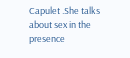Capulet .She talks about sex in the presence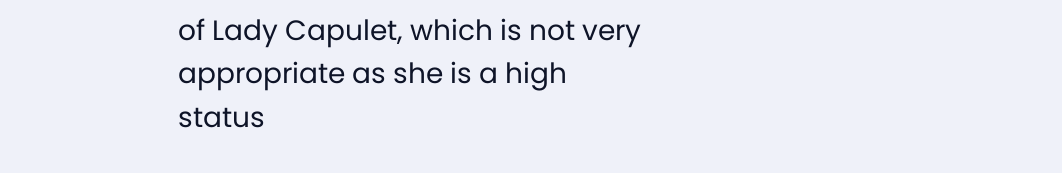of Lady Capulet, which is not very appropriate as she is a high status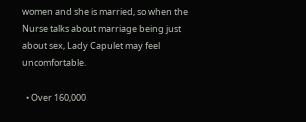women and she is married, so when the Nurse talks about marriage being just about sex, Lady Capulet may feel uncomfortable.

  • Over 160,000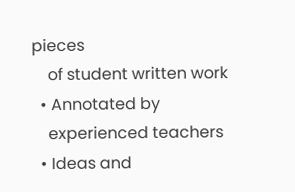pieces
    of student written work
  • Annotated by
    experienced teachers
  • Ideas and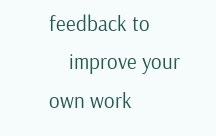feedback to
    improve your own work